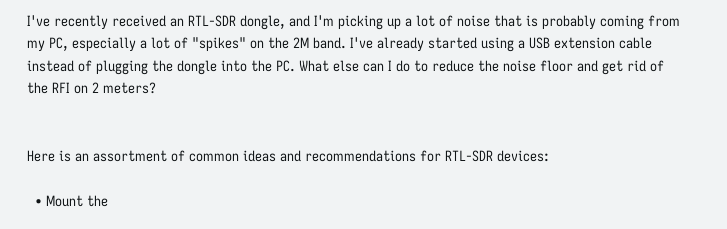I've recently received an RTL-SDR dongle, and I'm picking up a lot of noise that is probably coming from my PC, especially a lot of "spikes" on the 2M band. I've already started using a USB extension cable instead of plugging the dongle into the PC. What else can I do to reduce the noise floor and get rid of the RFI on 2 meters?


Here is an assortment of common ideas and recommendations for RTL-SDR devices:

  • Mount the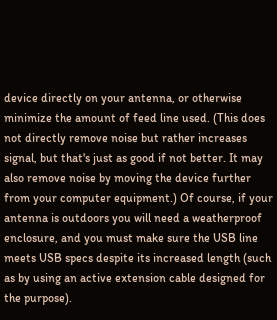device directly on your antenna, or otherwise minimize the amount of feed line used. (This does not directly remove noise but rather increases signal, but that's just as good if not better. It may also remove noise by moving the device further from your computer equipment.) Of course, if your antenna is outdoors you will need a weatherproof enclosure, and you must make sure the USB line meets USB specs despite its increased length (such as by using an active extension cable designed for the purpose).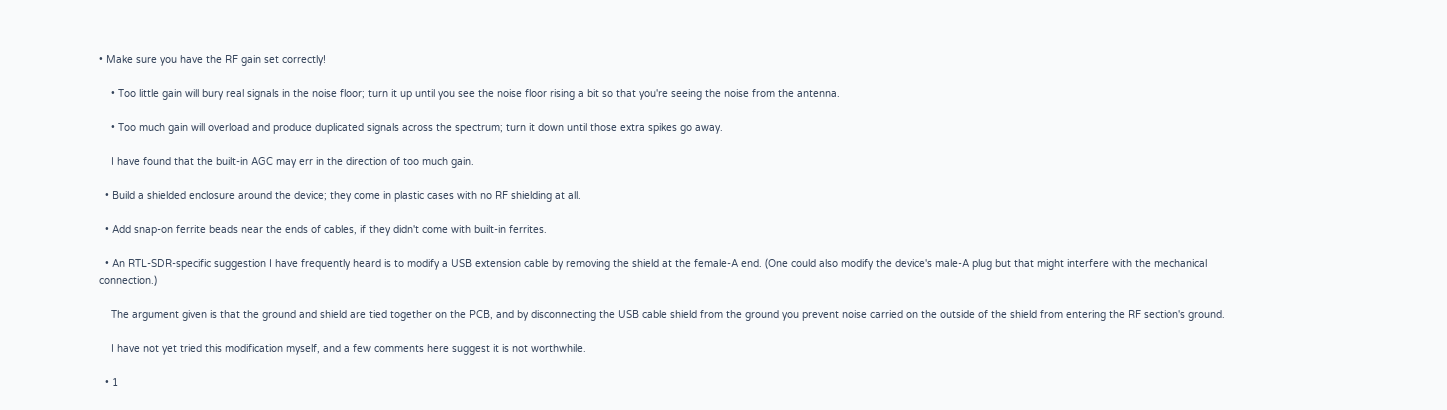• Make sure you have the RF gain set correctly!

    • Too little gain will bury real signals in the noise floor; turn it up until you see the noise floor rising a bit so that you're seeing the noise from the antenna.

    • Too much gain will overload and produce duplicated signals across the spectrum; turn it down until those extra spikes go away.

    I have found that the built-in AGC may err in the direction of too much gain.

  • Build a shielded enclosure around the device; they come in plastic cases with no RF shielding at all.

  • Add snap-on ferrite beads near the ends of cables, if they didn't come with built-in ferrites.

  • An RTL-SDR-specific suggestion I have frequently heard is to modify a USB extension cable by removing the shield at the female-A end. (One could also modify the device's male-A plug but that might interfere with the mechanical connection.)

    The argument given is that the ground and shield are tied together on the PCB, and by disconnecting the USB cable shield from the ground you prevent noise carried on the outside of the shield from entering the RF section's ground.

    I have not yet tried this modification myself, and a few comments here suggest it is not worthwhile.

  • 1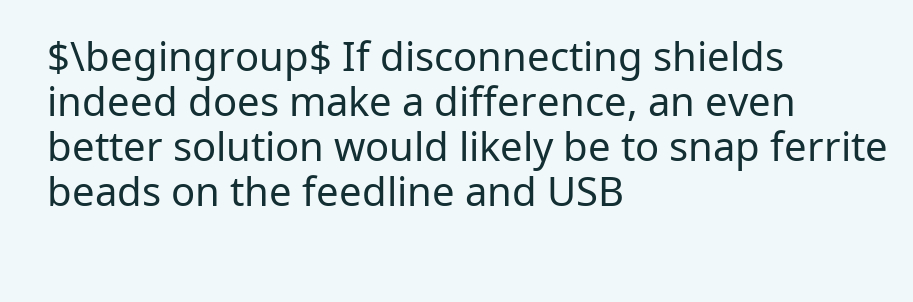$\begingroup$ If disconnecting shields indeed does make a difference, an even better solution would likely be to snap ferrite beads on the feedline and USB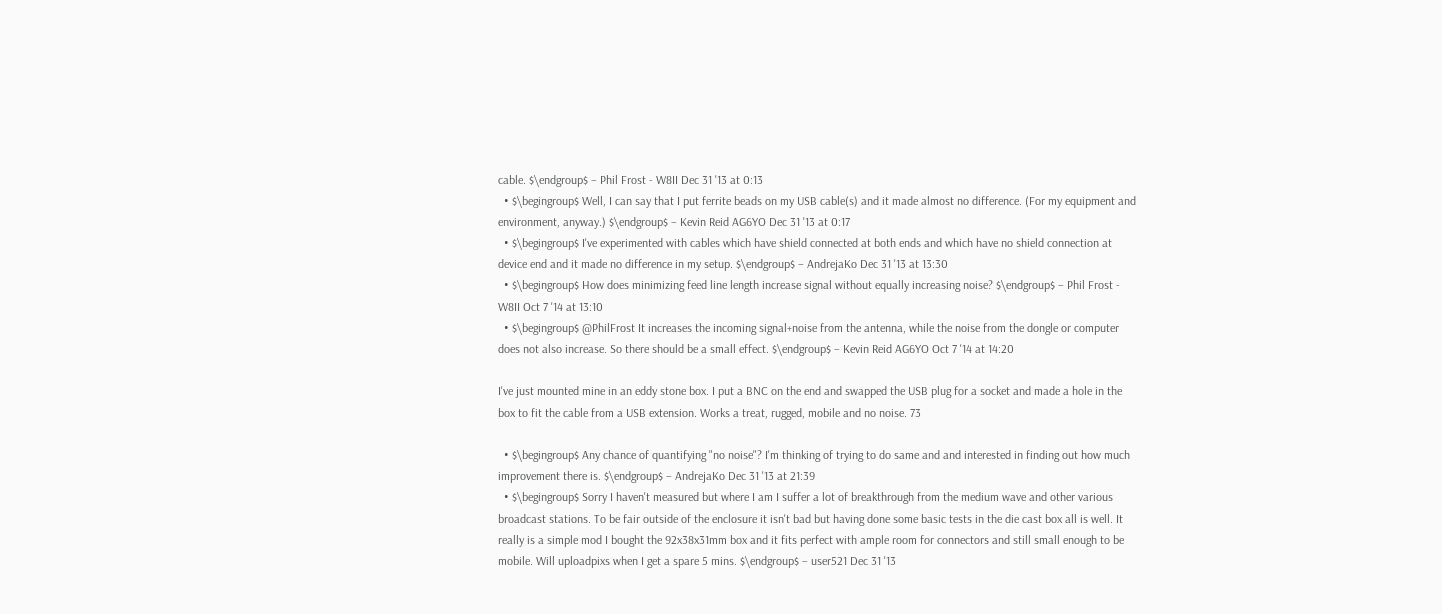cable. $\endgroup$ – Phil Frost - W8II Dec 31 '13 at 0:13
  • $\begingroup$ Well, I can say that I put ferrite beads on my USB cable(s) and it made almost no difference. (For my equipment and environment, anyway.) $\endgroup$ – Kevin Reid AG6YO Dec 31 '13 at 0:17
  • $\begingroup$ I've experimented with cables which have shield connected at both ends and which have no shield connection at device end and it made no difference in my setup. $\endgroup$ – AndrejaKo Dec 31 '13 at 13:30
  • $\begingroup$ How does minimizing feed line length increase signal without equally increasing noise? $\endgroup$ – Phil Frost - W8II Oct 7 '14 at 13:10
  • $\begingroup$ @PhilFrost It increases the incoming signal+noise from the antenna, while the noise from the dongle or computer does not also increase. So there should be a small effect. $\endgroup$ – Kevin Reid AG6YO Oct 7 '14 at 14:20

I've just mounted mine in an eddy stone box. I put a BNC on the end and swapped the USB plug for a socket and made a hole in the box to fit the cable from a USB extension. Works a treat, rugged, mobile and no noise. 73

  • $\begingroup$ Any chance of quantifying "no noise"? I'm thinking of trying to do same and and interested in finding out how much improvement there is. $\endgroup$ – AndrejaKo Dec 31 '13 at 21:39
  • $\begingroup$ Sorry I haven't measured but where I am I suffer a lot of breakthrough from the medium wave and other various broadcast stations. To be fair outside of the enclosure it isn't bad but having done some basic tests in the die cast box all is well. It really is a simple mod I bought the 92x38x31mm box and it fits perfect with ample room for connectors and still small enough to be mobile. Will uploadpixs when I get a spare 5 mins. $\endgroup$ – user521 Dec 31 '13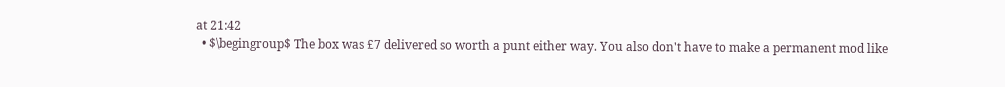at 21:42
  • $\begingroup$ The box was £7 delivered so worth a punt either way. You also don't have to make a permanent mod like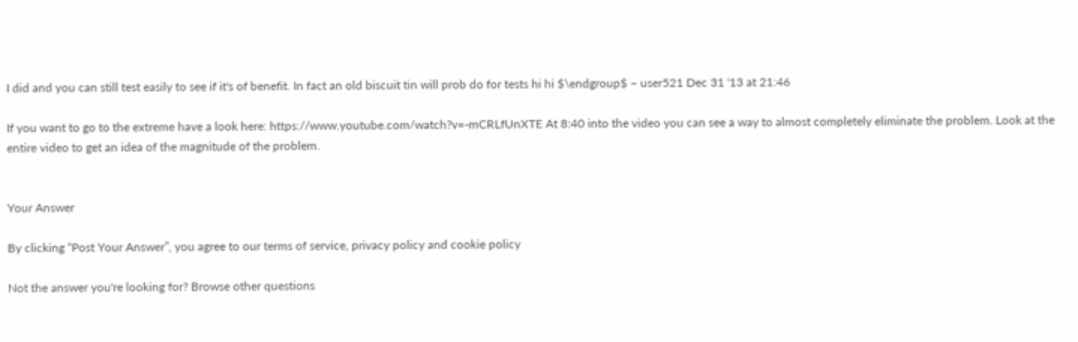I did and you can still test easily to see if it's of benefit. In fact an old biscuit tin will prob do for tests hi hi $\endgroup$ – user521 Dec 31 '13 at 21:46

If you want to go to the extreme have a look here: https://www.youtube.com/watch?v=-mCRLfUnXTE At 8:40 into the video you can see a way to almost completely eliminate the problem. Look at the entire video to get an idea of the magnitude of the problem.


Your Answer

By clicking “Post Your Answer”, you agree to our terms of service, privacy policy and cookie policy

Not the answer you're looking for? Browse other questions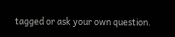tagged or ask your own question.